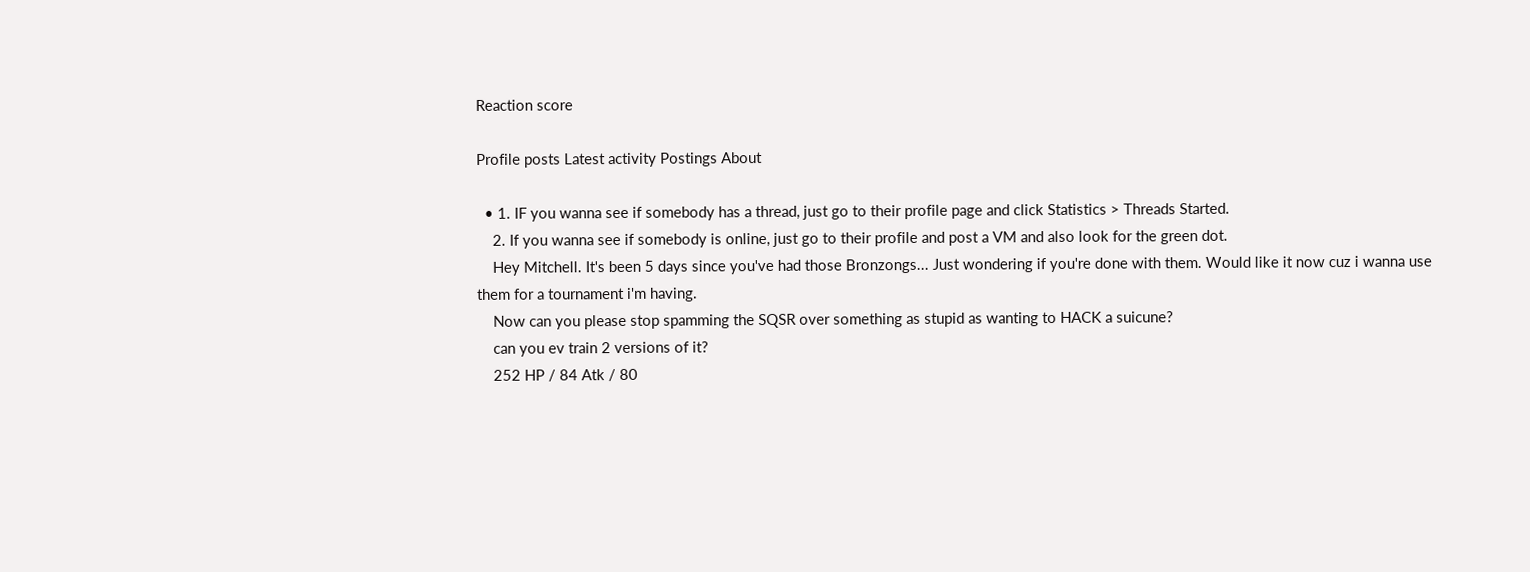Reaction score

Profile posts Latest activity Postings About

  • 1. IF you wanna see if somebody has a thread, just go to their profile page and click Statistics > Threads Started.
    2. If you wanna see if somebody is online, just go to their profile and post a VM and also look for the green dot.
    Hey Mitchell. It's been 5 days since you've had those Bronzongs... Just wondering if you're done with them. Would like it now cuz i wanna use them for a tournament i'm having.
    Now can you please stop spamming the SQSR over something as stupid as wanting to HACK a suicune?
    can you ev train 2 versions of it?
    252 HP / 84 Atk / 80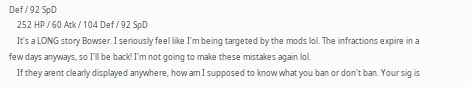Def / 92 SpD
    252 HP / 60 Atk / 104 Def / 92 SpD
    It's a LONG story Bowser. I seriously feel like I'm being targeted by the mods lol. The infractions expire in a few days anyways, so I'll be back! I'm not going to make these mistakes again lol.
    If they arent clearly displayed anywhere, how am I supposed to know what you ban or don't ban. Your sig is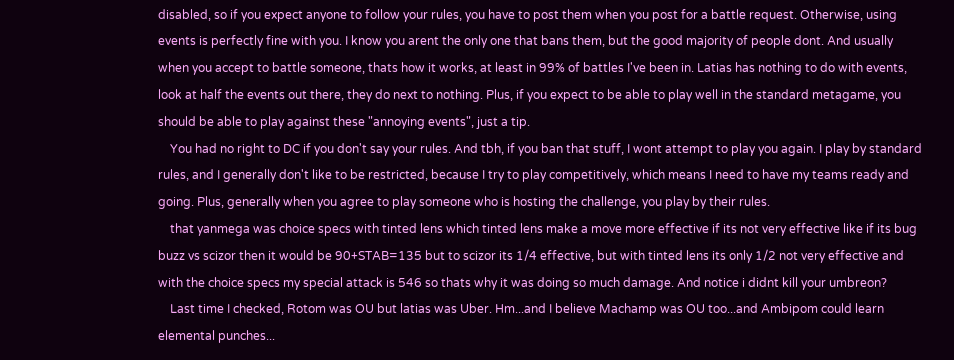disabled, so if you expect anyone to follow your rules, you have to post them when you post for a battle request. Otherwise, using events is perfectly fine with you. I know you arent the only one that bans them, but the good majority of people dont. And usually when you accept to battle someone, thats how it works, at least in 99% of battles I've been in. Latias has nothing to do with events, look at half the events out there, they do next to nothing. Plus, if you expect to be able to play well in the standard metagame, you should be able to play against these "annoying events", just a tip.
    You had no right to DC if you don't say your rules. And tbh, if you ban that stuff, I wont attempt to play you again. I play by standard rules, and I generally don't like to be restricted, because I try to play competitively, which means I need to have my teams ready and going. Plus, generally when you agree to play someone who is hosting the challenge, you play by their rules.
    that yanmega was choice specs with tinted lens which tinted lens make a move more effective if its not very effective like if its bug buzz vs scizor then it would be 90+STAB=135 but to scizor its 1/4 effective, but with tinted lens its only 1/2 not very effective and with the choice specs my special attack is 546 so thats why it was doing so much damage. And notice i didnt kill your umbreon?
    Last time I checked, Rotom was OU but latias was Uber. Hm...and I believe Machamp was OU too...and Ambipom could learn elemental punches...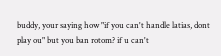buddy, your saying how "if you can't handle latias, dont play ou" but you ban rotom? if u can't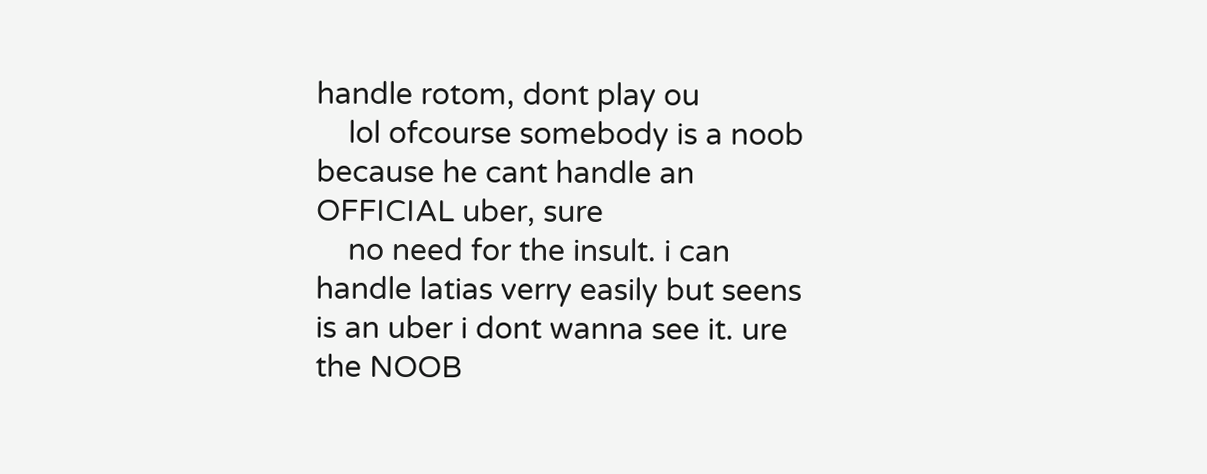handle rotom, dont play ou
    lol ofcourse somebody is a noob because he cant handle an OFFICIAL uber, sure
    no need for the insult. i can handle latias verry easily but seens is an uber i dont wanna see it. ure the NOOB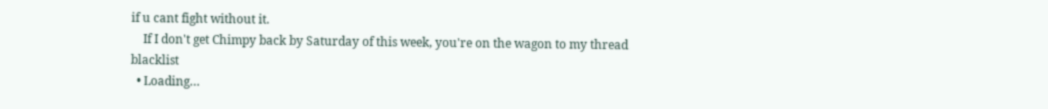if u cant fight without it.
    If I don't get Chimpy back by Saturday of this week, you're on the wagon to my thread blacklist
  • Loading…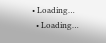• Loading…
  • Loading…